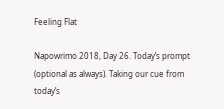Feeling Flat

Napowrimo 2018, Day 26. Today’s prompt (optional as always). Taking our cue from today’s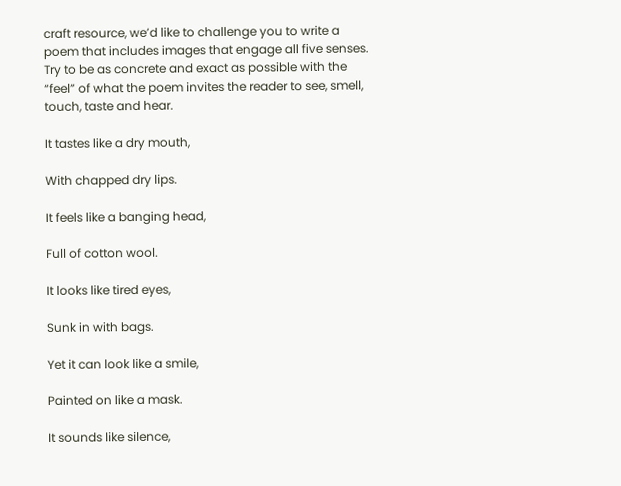craft resource, we’d like to challenge you to write a poem that includes images that engage all five senses. Try to be as concrete and exact as possible with the “feel” of what the poem invites the reader to see, smell, touch, taste and hear.

It tastes like a dry mouth,

With chapped dry lips.

It feels like a banging head,

Full of cotton wool.

It looks like tired eyes,

Sunk in with bags.

Yet it can look like a smile,

Painted on like a mask.

It sounds like silence,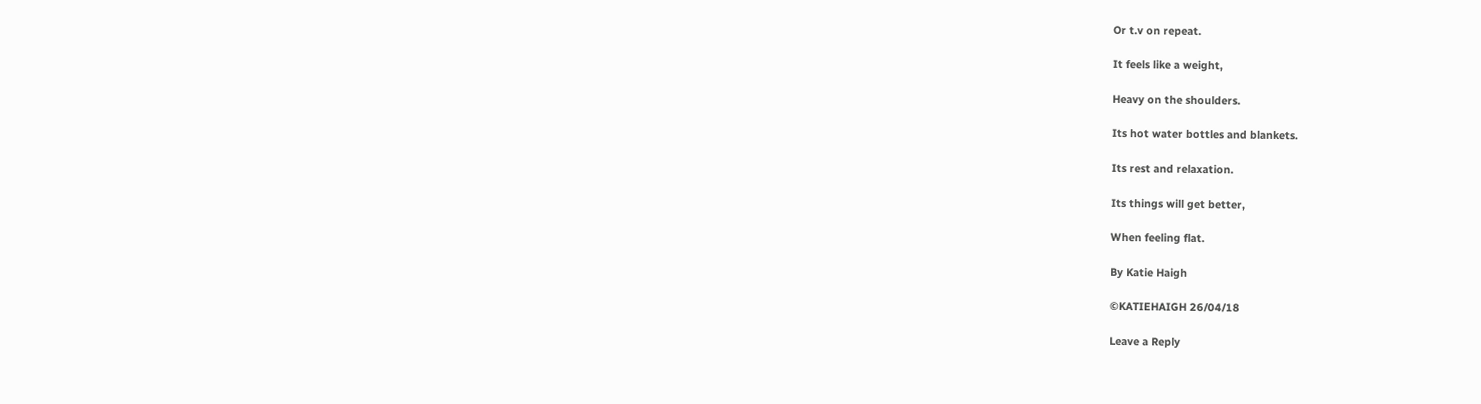Or t.v on repeat.

It feels like a weight,

Heavy on the shoulders.

Its hot water bottles and blankets.

Its rest and relaxation.

Its things will get better,

When feeling flat.

By Katie Haigh

©KATIEHAIGH 26/04/18

Leave a Reply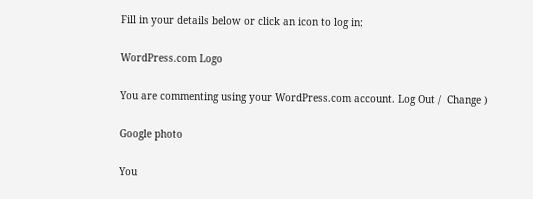Fill in your details below or click an icon to log in:

WordPress.com Logo

You are commenting using your WordPress.com account. Log Out /  Change )

Google photo

You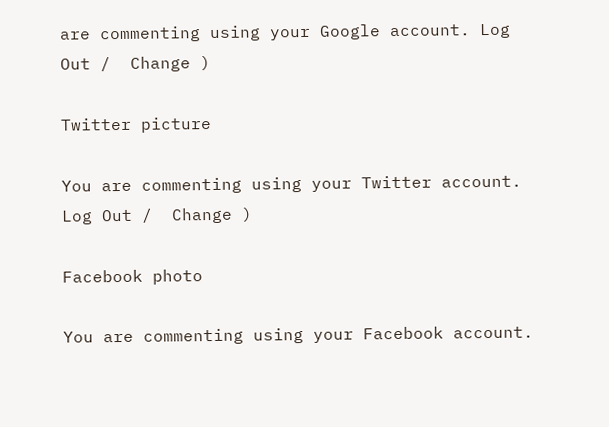are commenting using your Google account. Log Out /  Change )

Twitter picture

You are commenting using your Twitter account. Log Out /  Change )

Facebook photo

You are commenting using your Facebook account.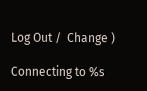Log Out /  Change )

Connecting to %s